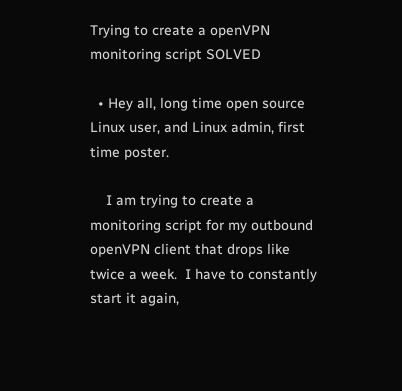Trying to create a openVPN monitoring script SOLVED

  • Hey all, long time open source Linux user, and Linux admin, first time poster.

    I am trying to create a monitoring script for my outbound openVPN client that drops like twice a week.  I have to constantly start it again,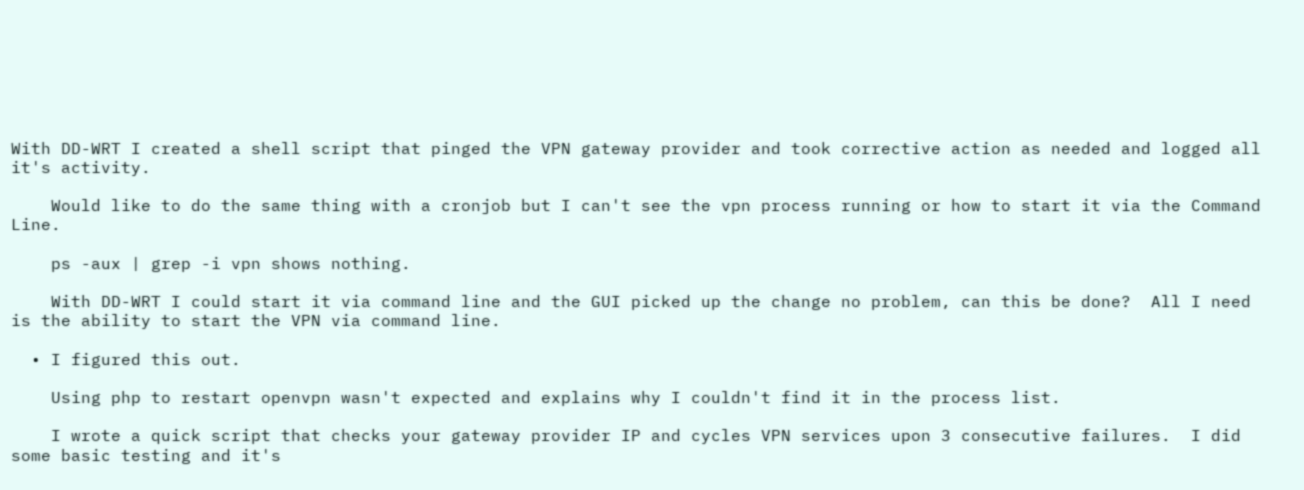With DD-WRT I created a shell script that pinged the VPN gateway provider and took corrective action as needed and logged all it's activity.

    Would like to do the same thing with a cronjob but I can't see the vpn process running or how to start it via the Command Line.

    ps -aux | grep -i vpn shows nothing.

    With DD-WRT I could start it via command line and the GUI picked up the change no problem, can this be done?  All I need is the ability to start the VPN via command line.

  • I figured this out.

    Using php to restart openvpn wasn't expected and explains why I couldn't find it in the process list.

    I wrote a quick script that checks your gateway provider IP and cycles VPN services upon 3 consecutive failures.  I did some basic testing and it's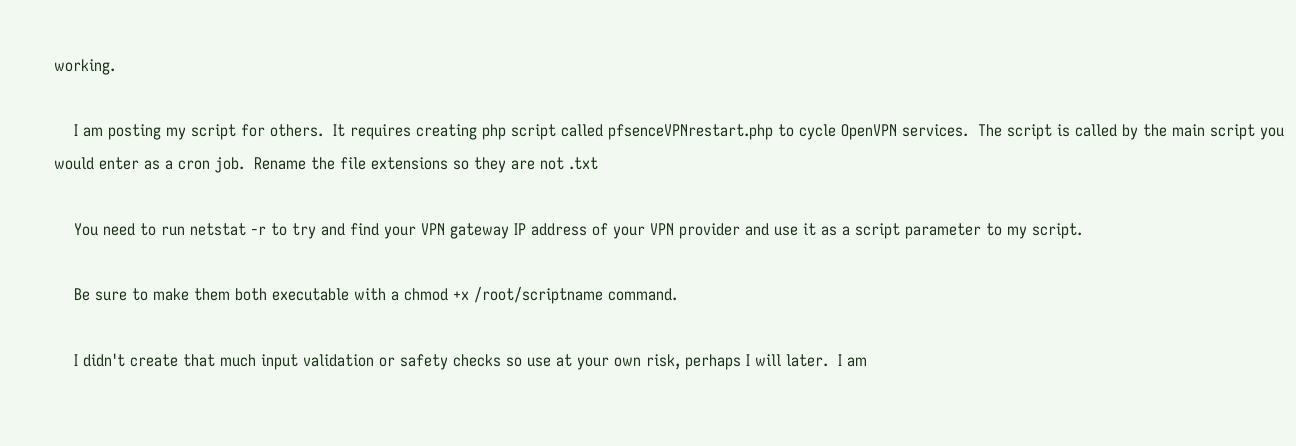working.

    I am posting my script for others.  It requires creating php script called pfsenceVPNrestart.php to cycle OpenVPN services.  The script is called by the main script you would enter as a cron job.  Rename the file extensions so they are not .txt

    You need to run netstat -r to try and find your VPN gateway IP address of your VPN provider and use it as a script parameter to my script.

    Be sure to make them both executable with a chmod +x /root/scriptname command.

    I didn't create that much input validation or safety checks so use at your own risk, perhaps I will later.  I am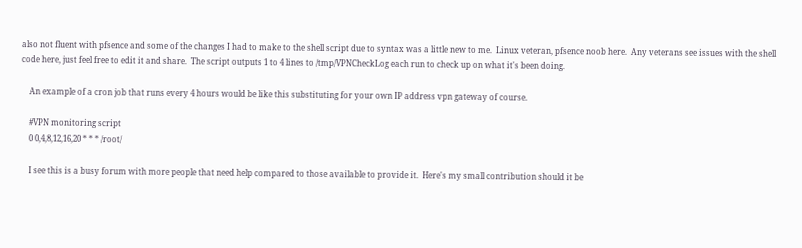also not fluent with pfsence and some of the changes I had to make to the shell script due to syntax was a little new to me.  Linux veteran, pfsence noob here.  Any veterans see issues with the shell code here, just feel free to edit it and share.  The script outputs 1 to 4 lines to /tmp/VPNCheckLog each run to check up on what it's been doing.

    An example of a cron job that runs every 4 hours would be like this substituting for your own IP address vpn gateway of course.

    #VPN monitoring script
    0 0,4,8,12,16,20 * * * /root/

    I see this is a busy forum with more people that need help compared to those available to provide it.  Here's my small contribution should it be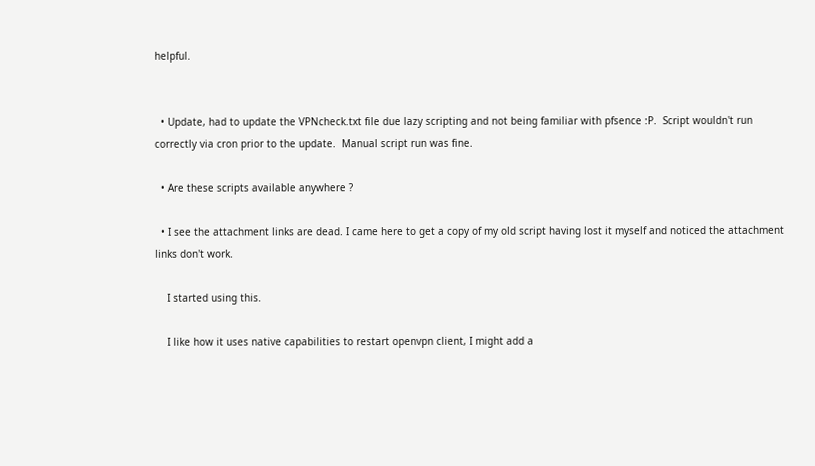helpful.


  • Update, had to update the VPNcheck.txt file due lazy scripting and not being familiar with pfsence :P.  Script wouldn't run correctly via cron prior to the update.  Manual script run was fine.

  • Are these scripts available anywhere ?

  • I see the attachment links are dead. I came here to get a copy of my old script having lost it myself and noticed the attachment links don't work.

    I started using this.

    I like how it uses native capabilities to restart openvpn client, I might add a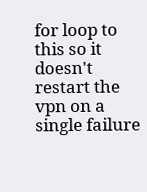for loop to this so it doesn't restart the vpn on a single failure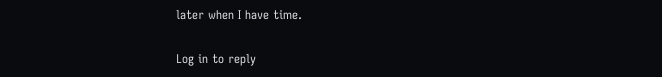later when I have time.

Log in to reply